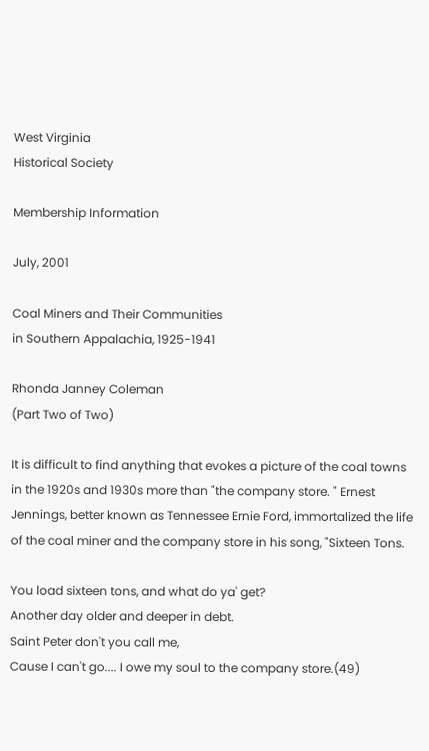West Virginia
Historical Society

Membership Information

July, 2001

Coal Miners and Their Communities
in Southern Appalachia, 1925-1941

Rhonda Janney Coleman
(Part Two of Two)

It is difficult to find anything that evokes a picture of the coal towns in the 1920s and 1930s more than "the company store. " Ernest Jennings, better known as Tennessee Ernie Ford, immortalized the life of the coal miner and the company store in his song, "Sixteen Tons.

You load sixteen tons, and what do ya' get?
Another day older and deeper in debt.
Saint Peter don't you call me,
Cause I can't go.... I owe my soul to the company store.(49)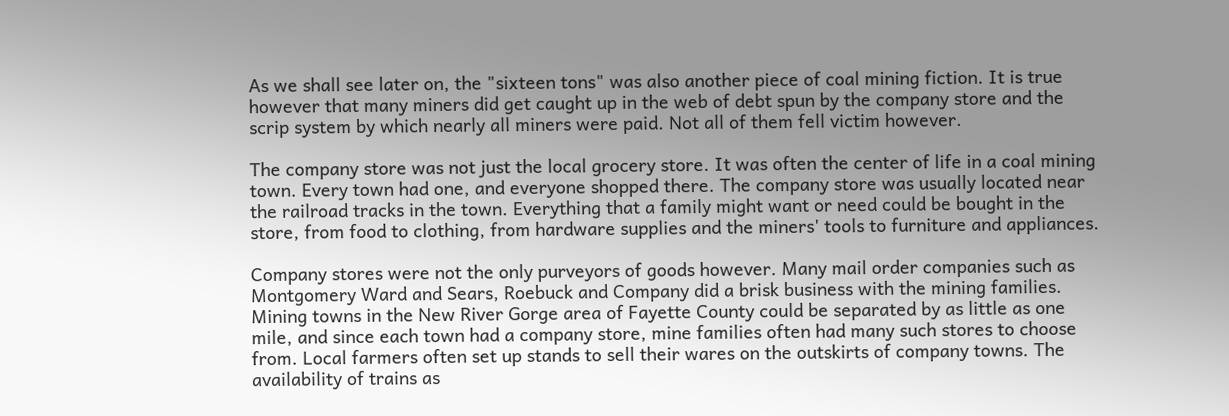As we shall see later on, the "sixteen tons" was also another piece of coal mining fiction. It is true however that many miners did get caught up in the web of debt spun by the company store and the scrip system by which nearly all miners were paid. Not all of them fell victim however.

The company store was not just the local grocery store. It was often the center of life in a coal mining town. Every town had one, and everyone shopped there. The company store was usually located near the railroad tracks in the town. Everything that a family might want or need could be bought in the store, from food to clothing, from hardware supplies and the miners' tools to furniture and appliances.

Company stores were not the only purveyors of goods however. Many mail order companies such as Montgomery Ward and Sears, Roebuck and Company did a brisk business with the mining families. Mining towns in the New River Gorge area of Fayette County could be separated by as little as one mile, and since each town had a company store, mine families often had many such stores to choose from. Local farmers often set up stands to sell their wares on the outskirts of company towns. The availability of trains as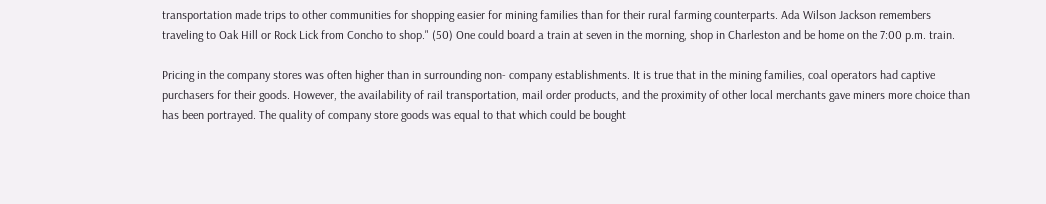transportation made trips to other communities for shopping easier for mining families than for their rural farming counterparts. Ada Wilson Jackson remembers traveling to Oak Hill or Rock Lick from Concho to shop." (50) One could board a train at seven in the morning, shop in Charleston and be home on the 7:00 p.m. train.

Pricing in the company stores was often higher than in surrounding non- company establishments. It is true that in the mining families, coal operators had captive purchasers for their goods. However, the availability of rail transportation, mail order products, and the proximity of other local merchants gave miners more choice than has been portrayed. The quality of company store goods was equal to that which could be bought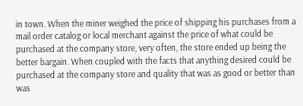in town. When the miner weighed the price of shipping his purchases from a mail order catalog or local merchant against the price of what could be purchased at the company store, very often, the store ended up being the better bargain. When coupled with the facts that anything desired could be purchased at the company store and quality that was as good or better than was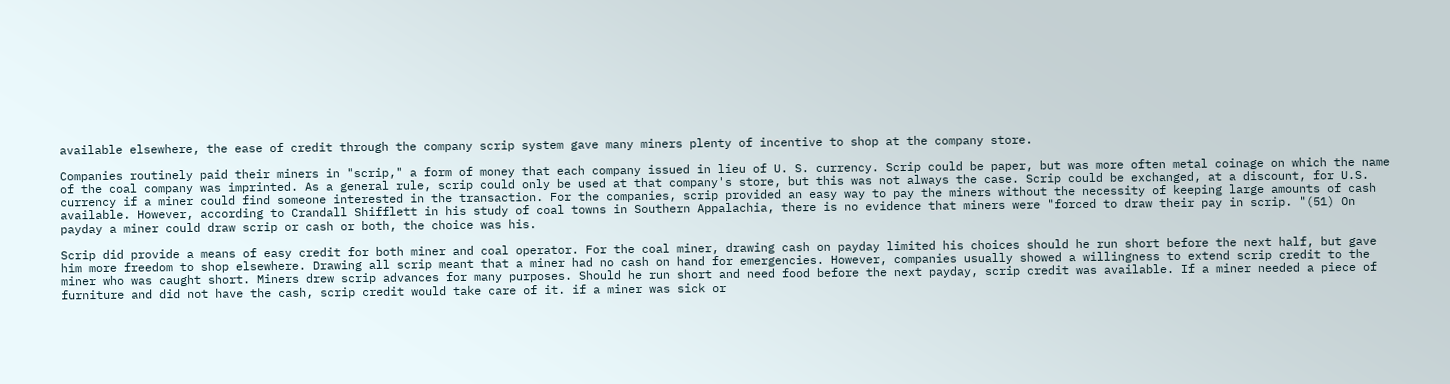available elsewhere, the ease of credit through the company scrip system gave many miners plenty of incentive to shop at the company store.

Companies routinely paid their miners in "scrip," a form of money that each company issued in lieu of U. S. currency. Scrip could be paper, but was more often metal coinage on which the name of the coal company was imprinted. As a general rule, scrip could only be used at that company's store, but this was not always the case. Scrip could be exchanged, at a discount, for U.S. currency if a miner could find someone interested in the transaction. For the companies, scrip provided an easy way to pay the miners without the necessity of keeping large amounts of cash available. However, according to Crandall Shifflett in his study of coal towns in Southern Appalachia, there is no evidence that miners were "forced to draw their pay in scrip. "(51) On payday a miner could draw scrip or cash or both, the choice was his.

Scrip did provide a means of easy credit for both miner and coal operator. For the coal miner, drawing cash on payday limited his choices should he run short before the next half, but gave him more freedom to shop elsewhere. Drawing all scrip meant that a miner had no cash on hand for emergencies. However, companies usually showed a willingness to extend scrip credit to the miner who was caught short. Miners drew scrip advances for many purposes. Should he run short and need food before the next payday, scrip credit was available. If a miner needed a piece of furniture and did not have the cash, scrip credit would take care of it. if a miner was sick or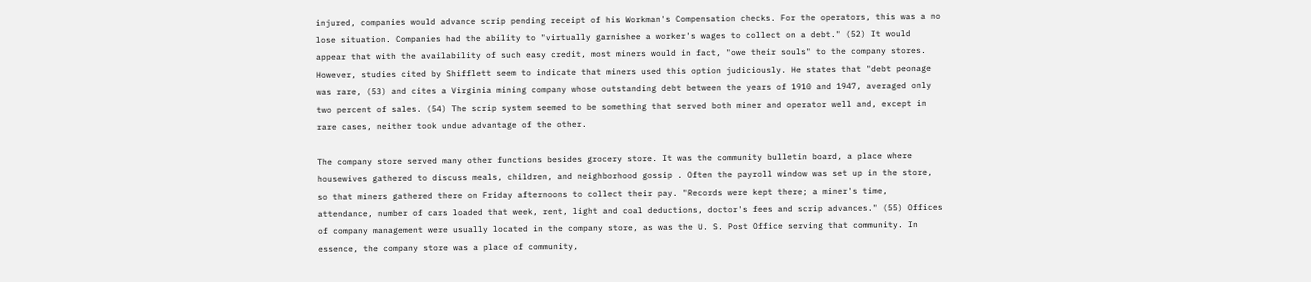injured, companies would advance scrip pending receipt of his Workman's Compensation checks. For the operators, this was a no lose situation. Companies had the ability to "virtually garnishee a worker's wages to collect on a debt." (52) It would appear that with the availability of such easy credit, most miners would in fact, "owe their souls" to the company stores. However, studies cited by Shifflett seem to indicate that miners used this option judiciously. He states that "debt peonage was rare, (53) and cites a Virginia mining company whose outstanding debt between the years of 1910 and 1947, averaged only two percent of sales. (54) The scrip system seemed to be something that served both miner and operator well and, except in rare cases, neither took undue advantage of the other.

The company store served many other functions besides grocery store. It was the community bulletin board, a place where housewives gathered to discuss meals, children, and neighborhood gossip . Often the payroll window was set up in the store, so that miners gathered there on Friday afternoons to collect their pay. "Records were kept there; a miner's time, attendance, number of cars loaded that week, rent, light and coal deductions, doctor's fees and scrip advances." (55) Offices of company management were usually located in the company store, as was the U. S. Post Office serving that community. In essence, the company store was a place of community,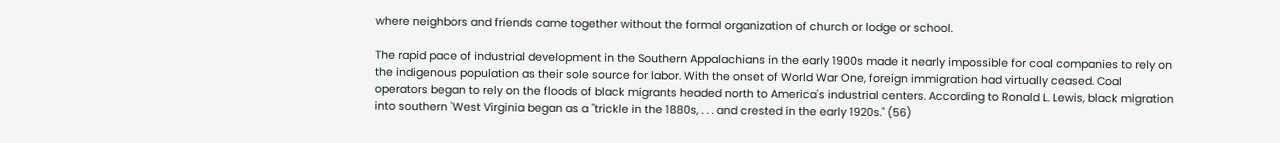where neighbors and friends came together without the formal organization of church or lodge or school.

The rapid pace of industrial development in the Southern Appalachians in the early 1900s made it nearly impossible for coal companies to rely on the indigenous population as their sole source for labor. With the onset of World War One, foreign immigration had virtually ceased. Coal operators began to rely on the floods of black migrants headed north to America's industrial centers. According to Ronald L. Lewis, black migration into southern 'West Virginia began as a "trickle in the 1880s, . . . and crested in the early 1920s." (56)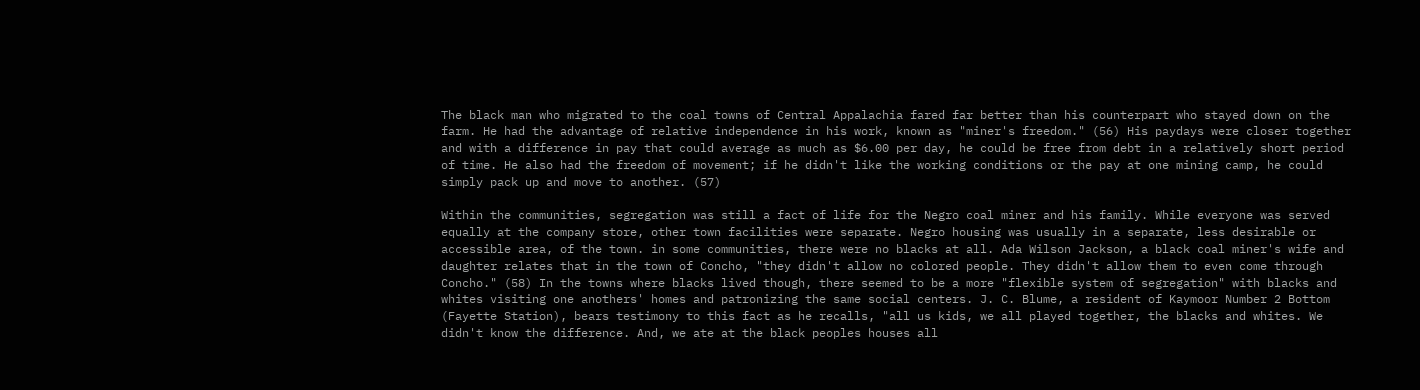The black man who migrated to the coal towns of Central Appalachia fared far better than his counterpart who stayed down on the farm. He had the advantage of relative independence in his work, known as "miner's freedom." (56) His paydays were closer together and with a difference in pay that could average as much as $6.00 per day, he could be free from debt in a relatively short period of time. He also had the freedom of movement; if he didn't like the working conditions or the pay at one mining camp, he could simply pack up and move to another. (57)

Within the communities, segregation was still a fact of life for the Negro coal miner and his family. While everyone was served equally at the company store, other town facilities were separate. Negro housing was usually in a separate, less desirable or accessible area, of the town. in some communities, there were no blacks at all. Ada Wilson Jackson, a black coal miner's wife and daughter relates that in the town of Concho, "they didn't allow no colored people. They didn't allow them to even come through Concho." (58) In the towns where blacks lived though, there seemed to be a more "flexible system of segregation" with blacks and whites visiting one anothers' homes and patronizing the same social centers. J. C. Blume, a resident of Kaymoor Number 2 Bottom (Fayette Station), bears testimony to this fact as he recalls, "all us kids, we all played together, the blacks and whites. We didn't know the difference. And, we ate at the black peoples houses all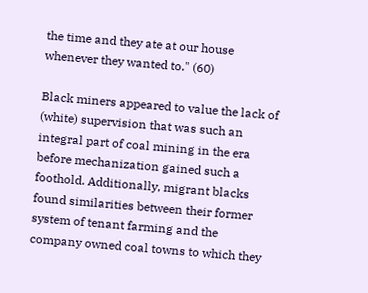the time and they ate at our house whenever they wanted to." (60)

Black miners appeared to value the lack of (white) supervision that was such an integral part of coal mining in the era before mechanization gained such a foothold. Additionally, migrant blacks found similarities between their former system of tenant farming and the company owned coal towns to which they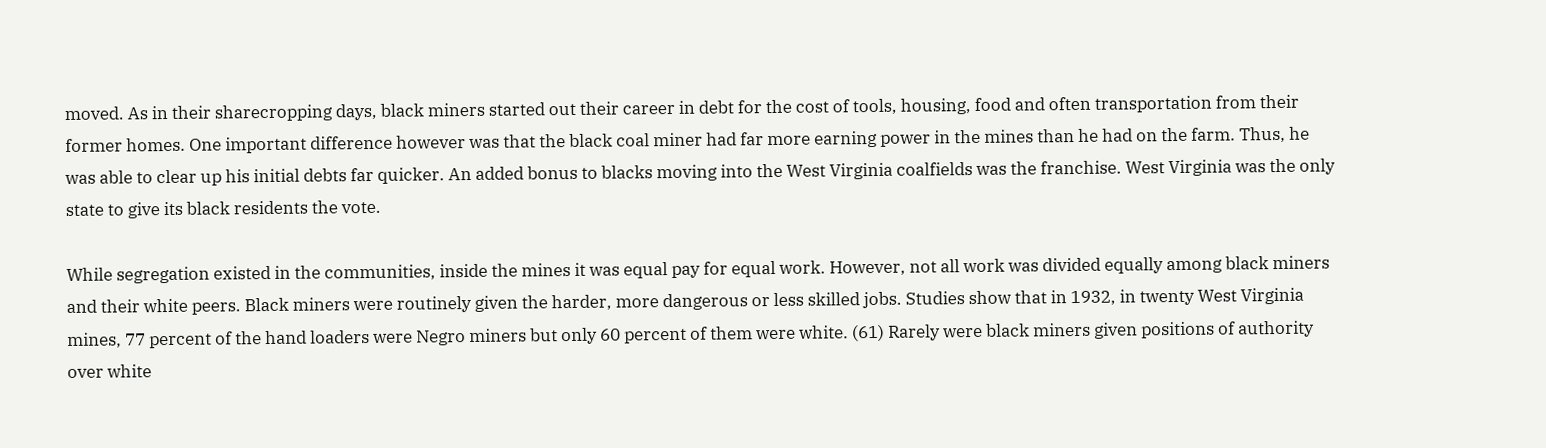moved. As in their sharecropping days, black miners started out their career in debt for the cost of tools, housing, food and often transportation from their former homes. One important difference however was that the black coal miner had far more earning power in the mines than he had on the farm. Thus, he was able to clear up his initial debts far quicker. An added bonus to blacks moving into the West Virginia coalfields was the franchise. West Virginia was the only state to give its black residents the vote.

While segregation existed in the communities, inside the mines it was equal pay for equal work. However, not all work was divided equally among black miners and their white peers. Black miners were routinely given the harder, more dangerous or less skilled jobs. Studies show that in 1932, in twenty West Virginia mines, 77 percent of the hand loaders were Negro miners but only 60 percent of them were white. (61) Rarely were black miners given positions of authority over white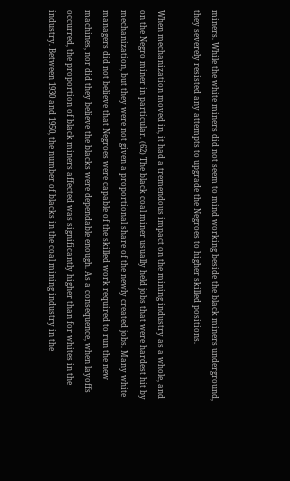miners. While the white miners did not seem to mind working beside the black miners underground, they severely resisted any attempts to upgrade the Negroes to higher skilled positions.

When mechanization moved in, it had a tremendous impact on the mining industry as a whole, and on the Negro miner in particular. (62) The black coal miner usually held jobs that were hardest hit by mechanization, but they were not given a proportional share of the newly created jobs. Many white managers did not believe that Negroes were capable of the skilled work required to run the new machines, nor did they believe the blacks were dependable enough. As a consequence, when layoffs occurred, the proportion of black miners affected was significantly higher than for whites in the industry. Between 1930 and 1950, the number of blacks in the coal mining industry in the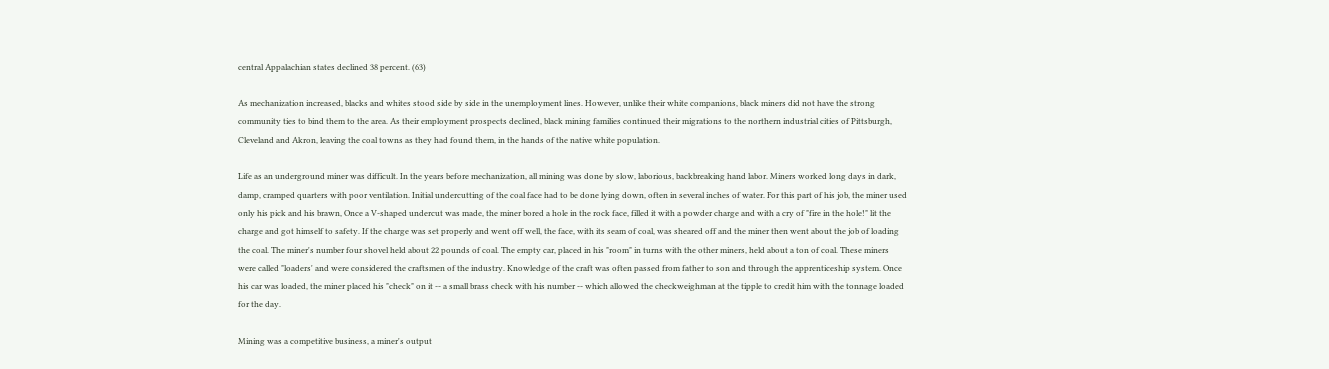central Appalachian states declined 38 percent. (63)

As mechanization increased, blacks and whites stood side by side in the unemployment lines. However, unlike their white companions, black miners did not have the strong community ties to bind them to the area. As their employment prospects declined, black mining families continued their migrations to the northern industrial cities of Pittsburgh, Cleveland and Akron, leaving the coal towns as they had found them, in the hands of the native white population.

Life as an underground miner was difficult. In the years before mechanization, all mining was done by slow, laborious, backbreaking hand labor. Miners worked long days in dark, damp, cramped quarters with poor ventilation. Initial undercutting of the coal face had to be done lying down, often in several inches of water. For this part of his job, the miner used only his pick and his brawn, Once a V-shaped undercut was made, the miner bored a hole in the rock face, filled it with a powder charge and with a cry of "fire in the hole!" lit the charge and got himself to safety. If the charge was set properly and went off well, the face, with its seam of coal, was sheared off and the miner then went about the job of loading the coal. The miner's number four shovel held about 22 pounds of coal. The empty car, placed in his "room" in turns with the other miners, held about a ton of coal. These miners were called "loaders' and were considered the craftsmen of the industry. Knowledge of the craft was often passed from father to son and through the apprenticeship system. Once his car was loaded, the miner placed his "check" on it -- a small brass check with his number -- which allowed the checkweighman at the tipple to credit him with the tonnage loaded for the day.

Mining was a competitive business, a miner's output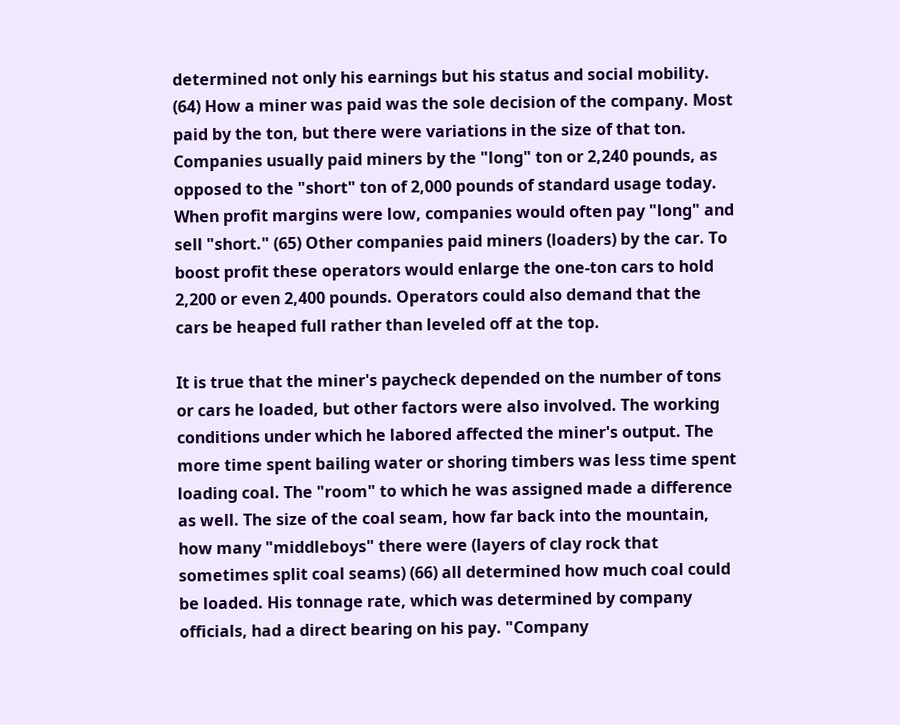determined not only his earnings but his status and social mobility. (64) How a miner was paid was the sole decision of the company. Most paid by the ton, but there were variations in the size of that ton. Companies usually paid miners by the "long" ton or 2,240 pounds, as opposed to the "short" ton of 2,000 pounds of standard usage today. When profit margins were low, companies would often pay "long" and sell "short." (65) Other companies paid miners (loaders) by the car. To boost profit these operators would enlarge the one-ton cars to hold 2,200 or even 2,400 pounds. Operators could also demand that the cars be heaped full rather than leveled off at the top.

It is true that the miner's paycheck depended on the number of tons or cars he loaded, but other factors were also involved. The working conditions under which he labored affected the miner's output. The more time spent bailing water or shoring timbers was less time spent loading coal. The "room" to which he was assigned made a difference as well. The size of the coal seam, how far back into the mountain, how many "middleboys" there were (layers of clay rock that sometimes split coal seams) (66) all determined how much coal could be loaded. His tonnage rate, which was determined by company officials, had a direct bearing on his pay. "Company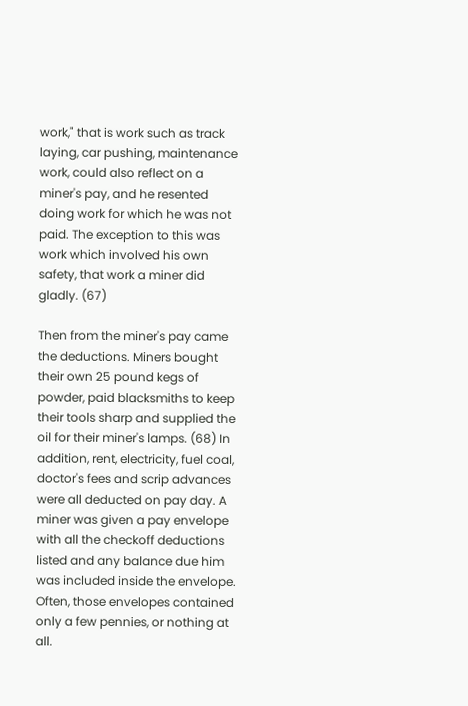work," that is work such as track laying, car pushing, maintenance work, could also reflect on a miner's pay, and he resented doing work for which he was not paid. The exception to this was work which involved his own safety, that work a miner did gladly. (67)

Then from the miner's pay came the deductions. Miners bought their own 25 pound kegs of powder, paid blacksmiths to keep their tools sharp and supplied the oil for their miner's lamps. (68) In addition, rent, electricity, fuel coal, doctor's fees and scrip advances were all deducted on pay day. A miner was given a pay envelope with all the checkoff deductions listed and any balance due him was included inside the envelope. Often, those envelopes contained only a few pennies, or nothing at all.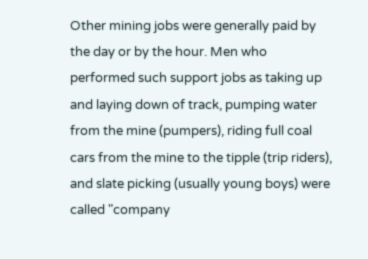Other mining jobs were generally paid by the day or by the hour. Men who performed such support jobs as taking up and laying down of track, pumping water from the mine (pumpers), riding full coal cars from the mine to the tipple (trip riders), and slate picking (usually young boys) were called "company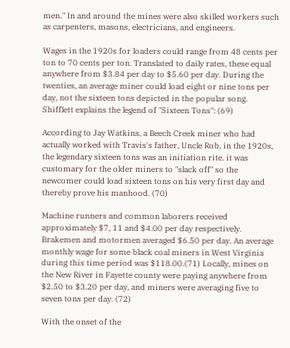men." In and around the mines were also skilled workers such as carpenters, masons, electricians, and engineers.

Wages in the 1920s for loaders could range from 48 cents per ton to 70 cents per ton. Translated to daily rates, these equal anywhere from $3.84 per day to $5.60 per day. During the twenties, an average miner could load eight or nine tons per day, not the sixteen tons depicted in the popular song. Shifflett explains the legend of "Sixteen Tons": (69)

According to Jay Watkins, a Beech Creek miner who had actually worked with Travis's father, Uncle Rob, in the 1920s, the legendary sixteen tons was an initiation rite. it was customary for the older miners to "slack off" so the newcomer could load sixteen tons on his very first day and thereby prove his manhood. (70)

Machine runners and common laborers received approximately $7, 11 and $4.00 per day respectively. Brakemen and motormen averaged $6.50 per day. An average monthly wage for some black coal miners in West Virginia during this time period was $118.00.(71) Locally, mines on the New River in Fayette county were paying anywhere from $2.50 to $3.20 per day, and miners were averaging five to seven tons per day. (72)

With the onset of the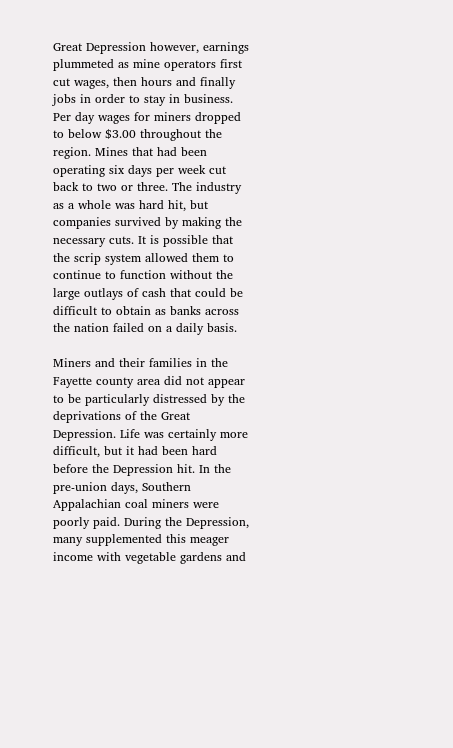Great Depression however, earnings plummeted as mine operators first cut wages, then hours and finally jobs in order to stay in business. Per day wages for miners dropped to below $3.00 throughout the region. Mines that had been operating six days per week cut back to two or three. The industry as a whole was hard hit, but companies survived by making the necessary cuts. It is possible that the scrip system allowed them to continue to function without the large outlays of cash that could be difficult to obtain as banks across the nation failed on a daily basis.

Miners and their families in the Fayette county area did not appear to be particularly distressed by the deprivations of the Great Depression. Life was certainly more difficult, but it had been hard before the Depression hit. In the pre-union days, Southern Appalachian coal miners were poorly paid. During the Depression, many supplemented this meager income with vegetable gardens and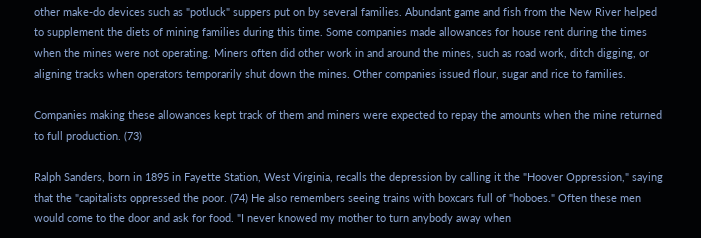other make-do devices such as "potluck" suppers put on by several families. Abundant game and fish from the New River helped to supplement the diets of mining families during this time. Some companies made allowances for house rent during the times when the mines were not operating. Miners often did other work in and around the mines, such as road work, ditch digging, or aligning tracks when operators temporarily shut down the mines. Other companies issued flour, sugar and rice to families.

Companies making these allowances kept track of them and miners were expected to repay the amounts when the mine returned to full production. (73)

Ralph Sanders, born in 1895 in Fayette Station, West Virginia, recalls the depression by calling it the "Hoover Oppression," saying that the "capitalists oppressed the poor. (74) He also remembers seeing trains with boxcars full of "hoboes." Often these men would come to the door and ask for food. "I never knowed my mother to turn anybody away when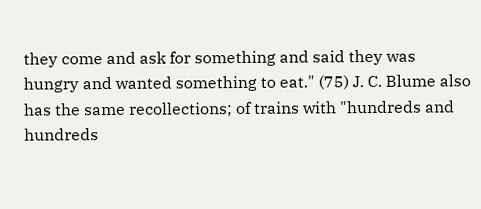they come and ask for something and said they was hungry and wanted something to eat." (75) J. C. Blume also has the same recollections; of trains with "hundreds and hundreds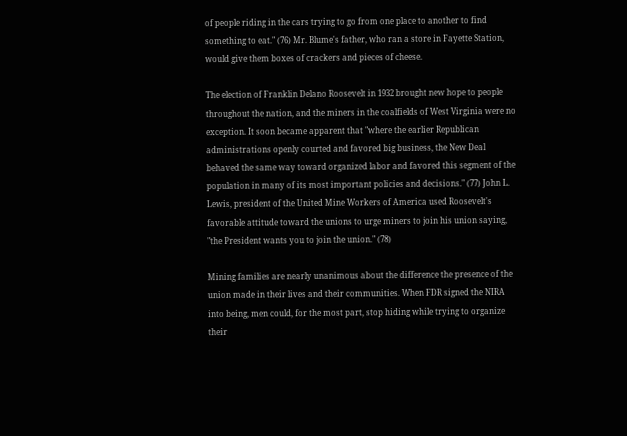of people riding in the cars trying to go from one place to another to find something to eat." (76) Mr. Blume's father, who ran a store in Fayette Station, would give them boxes of crackers and pieces of cheese.

The election of Franklin Delano Roosevelt in 1932 brought new hope to people throughout the nation, and the miners in the coalfields of West Virginia were no exception. It soon became apparent that "where the earlier Republican administrations openly courted and favored big business, the New Deal behaved the same way toward organized labor and favored this segment of the population in many of its most important policies and decisions." (77) John L. Lewis, president of the United Mine Workers of America used Roosevelt's favorable attitude toward the unions to urge miners to join his union saying, "the President wants you to join the union." (78)

Mining families are nearly unanimous about the difference the presence of the union made in their lives and their communities. When FDR signed the NIRA into being, men could, for the most part, stop hiding while trying to organize their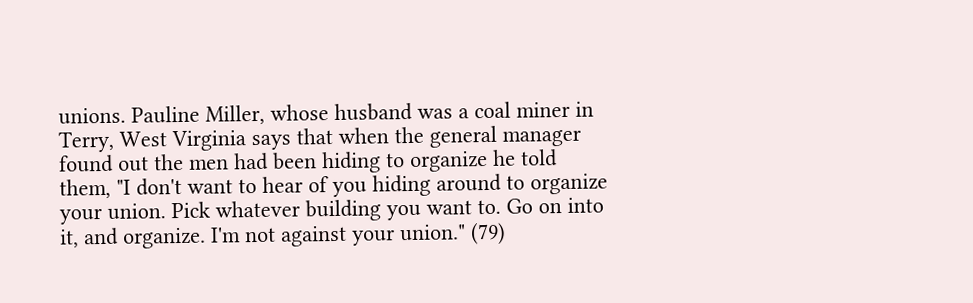unions. Pauline Miller, whose husband was a coal miner in Terry, West Virginia says that when the general manager found out the men had been hiding to organize he told them, "I don't want to hear of you hiding around to organize your union. Pick whatever building you want to. Go on into it, and organize. I'm not against your union." (79)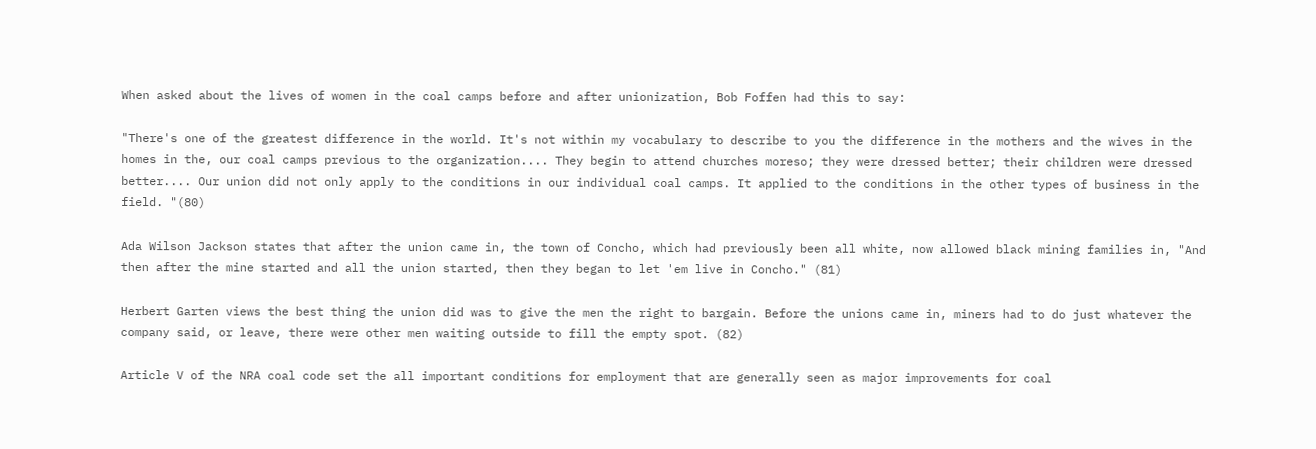When asked about the lives of women in the coal camps before and after unionization, Bob Foffen had this to say:

"There's one of the greatest difference in the world. It's not within my vocabulary to describe to you the difference in the mothers and the wives in the homes in the, our coal camps previous to the organization.... They begin to attend churches moreso; they were dressed better; their children were dressed better.... Our union did not only apply to the conditions in our individual coal camps. It applied to the conditions in the other types of business in the field. "(80)

Ada Wilson Jackson states that after the union came in, the town of Concho, which had previously been all white, now allowed black mining families in, "And then after the mine started and all the union started, then they began to let 'em live in Concho." (81)

Herbert Garten views the best thing the union did was to give the men the right to bargain. Before the unions came in, miners had to do just whatever the company said, or leave, there were other men waiting outside to fill the empty spot. (82)

Article V of the NRA coal code set the all important conditions for employment that are generally seen as major improvements for coal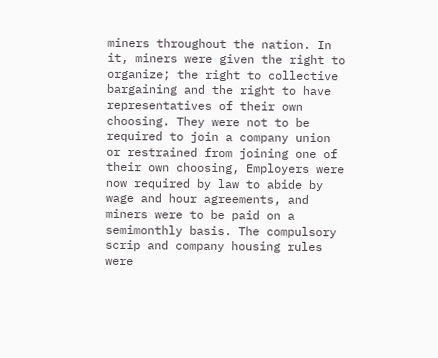miners throughout the nation. In it, miners were given the right to organize; the right to collective bargaining and the right to have representatives of their own choosing. They were not to be required to join a company union or restrained from joining one of their own choosing, Employers were now required by law to abide by wage and hour agreements, and miners were to be paid on a semimonthly basis. The compulsory scrip and company housing rules were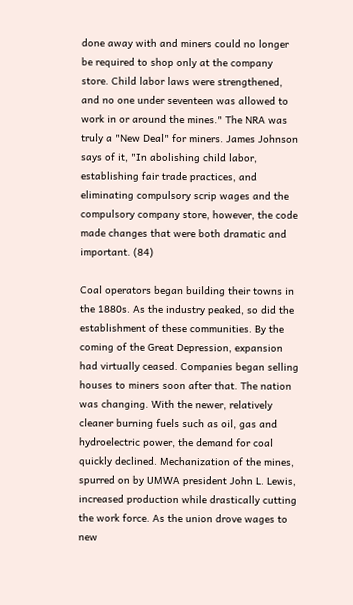done away with and miners could no longer be required to shop only at the company store. Child labor laws were strengthened, and no one under seventeen was allowed to work in or around the mines." The NRA was truly a "New Deal" for miners. James Johnson says of it, "In abolishing child labor, establishing fair trade practices, and eliminating compulsory scrip wages and the compulsory company store, however, the code made changes that were both dramatic and important. (84)

Coal operators began building their towns in the 1880s. As the industry peaked, so did the establishment of these communities. By the coming of the Great Depression, expansion had virtually ceased. Companies began selling houses to miners soon after that. The nation was changing. With the newer, relatively cleaner burning fuels such as oil, gas and hydroelectric power, the demand for coal quickly declined. Mechanization of the mines, spurred on by UMWA president John L. Lewis, increased production while drastically cutting the work force. As the union drove wages to new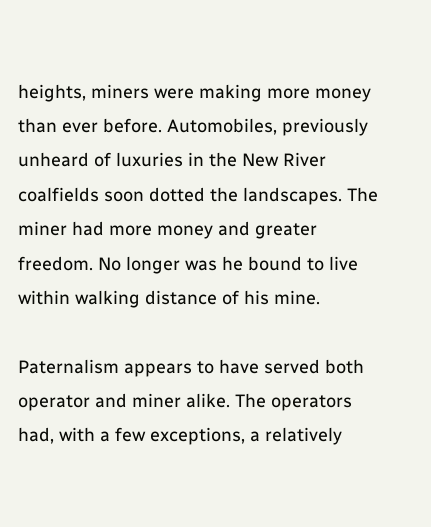heights, miners were making more money than ever before. Automobiles, previously unheard of luxuries in the New River coalfields soon dotted the landscapes. The miner had more money and greater freedom. No longer was he bound to live within walking distance of his mine.

Paternalism appears to have served both operator and miner alike. The operators had, with a few exceptions, a relatively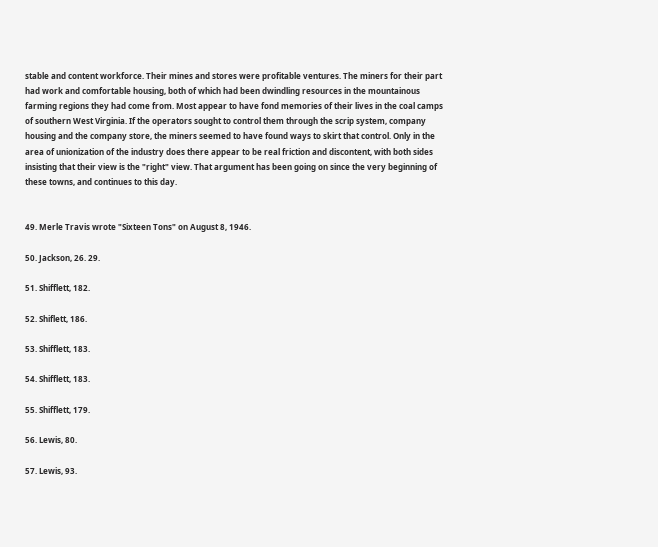stable and content workforce. Their mines and stores were profitable ventures. The miners for their part had work and comfortable housing, both of which had been dwindling resources in the mountainous farming regions they had come from. Most appear to have fond memories of their lives in the coal camps of southern West Virginia. If the operators sought to control them through the scrip system, company housing and the company store, the miners seemed to have found ways to skirt that control. Only in the area of unionization of the industry does there appear to be real friction and discontent, with both sides insisting that their view is the "right" view. That argument has been going on since the very beginning of these towns, and continues to this day.


49. Merle Travis wrote "Sixteen Tons" on August 8, 1946.

50. Jackson, 26. 29.

51. Shifflett, 182.

52. Shiflett, 186.

53. Shifflett, 183.

54. Shifflett, 183.

55. Shifflett, 179.

56. Lewis, 80.

57. Lewis, 93.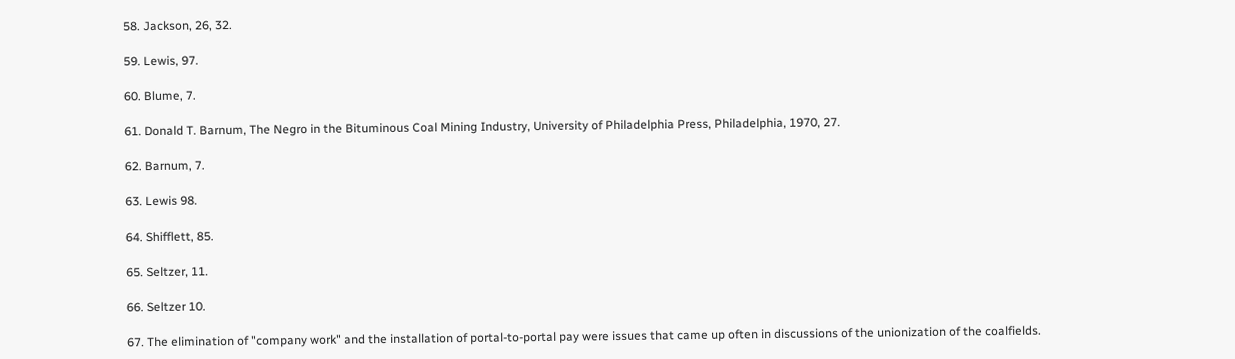58. Jackson, 26, 32.

59. Lewis, 97.

60. Blume, 7.

61. Donald T. Barnum, The Negro in the Bituminous Coal Mining Industry, University of Philadelphia Press, Philadelphia, 1970, 27.

62. Barnum, 7.

63. Lewis 98.

64. Shifflett, 85.

65. Seltzer, 11.

66. Seltzer 10.

67. The elimination of "company work" and the installation of portal-to-portal pay were issues that came up often in discussions of the unionization of the coalfields.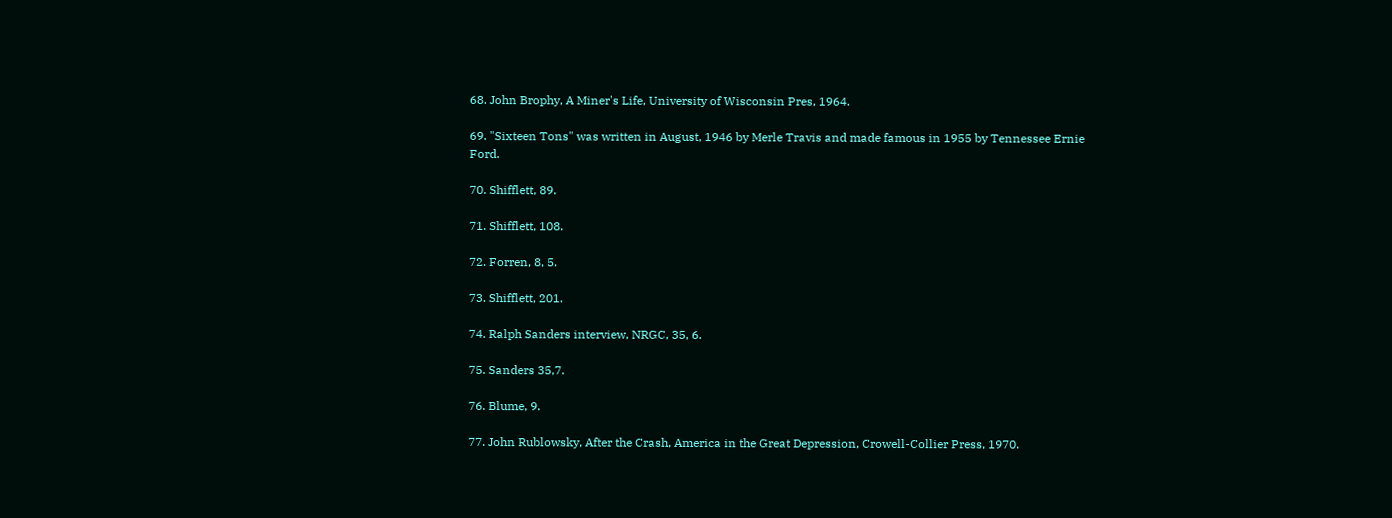68. John Brophy, A Miner's Life, University of Wisconsin Pres, 1964.

69. "Sixteen Tons" was written in August, 1946 by Merle Travis and made famous in 1955 by Tennessee Ernie Ford.

70. Shifflett, 89.

71. Shifflett, 108.

72. Forren, 8, 5.

73. Shifflett, 201.

74. Ralph Sanders interview, NRGC, 35, 6.

75. Sanders 35,7.

76. Blume, 9.

77. John Rublowsky, After the Crash, America in the Great Depression, Crowell-Collier Press, 1970.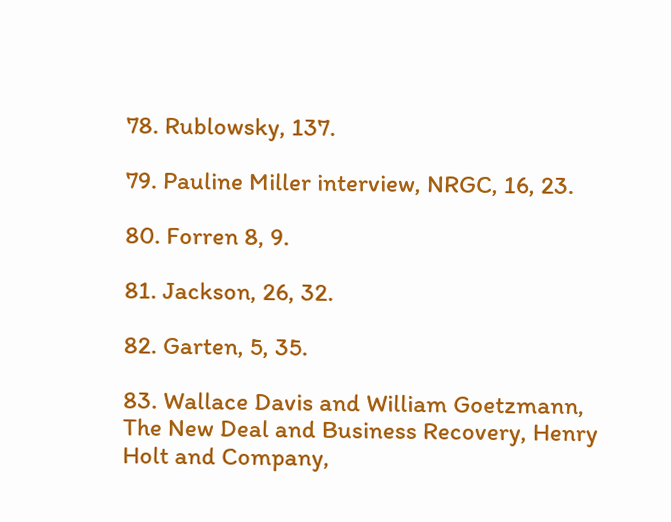78. Rublowsky, 137.

79. Pauline Miller interview, NRGC, 16, 23.

80. Forren 8, 9.

81. Jackson, 26, 32.

82. Garten, 5, 35.

83. Wallace Davis and William Goetzmann, The New Deal and Business Recovery, Henry Holt and Company,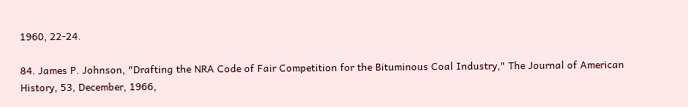1960, 22-24.

84. James P. Johnson, "Drafting the NRA Code of Fair Competition for the Bituminous Coal Industry," The Journal of American History, 53, December, 1966,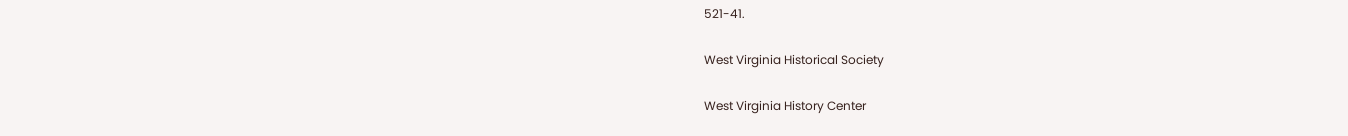521-41.

West Virginia Historical Society

West Virginia History Center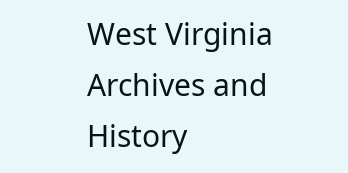West Virginia Archives and History